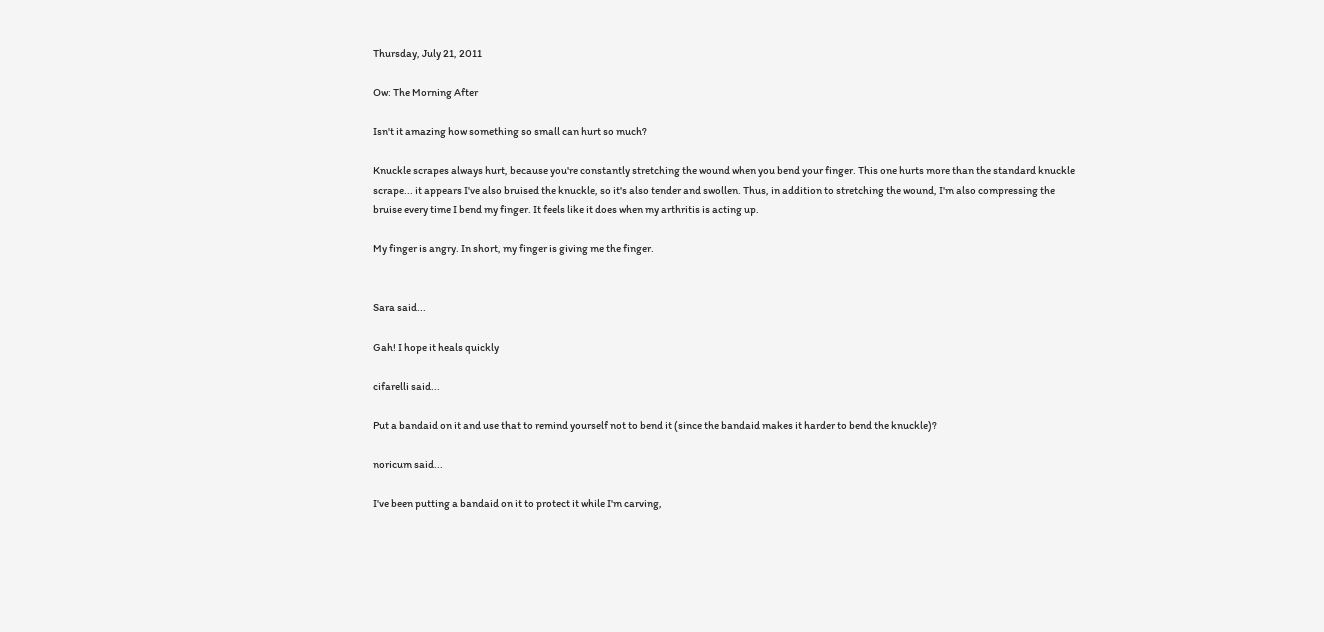Thursday, July 21, 2011

Ow: The Morning After

Isn't it amazing how something so small can hurt so much?

Knuckle scrapes always hurt, because you're constantly stretching the wound when you bend your finger. This one hurts more than the standard knuckle scrape... it appears I've also bruised the knuckle, so it's also tender and swollen. Thus, in addition to stretching the wound, I'm also compressing the bruise every time I bend my finger. It feels like it does when my arthritis is acting up.

My finger is angry. In short, my finger is giving me the finger.


Sara said...

Gah! I hope it heals quickly

cifarelli said...

Put a bandaid on it and use that to remind yourself not to bend it (since the bandaid makes it harder to bend the knuckle)?

noricum said...

I've been putting a bandaid on it to protect it while I'm carving,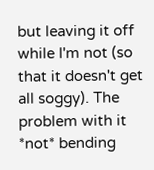but leaving it off while I'm not (so that it doesn't get all soggy). The problem with it *not* bending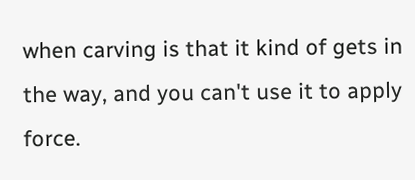when carving is that it kind of gets in the way, and you can't use it to apply force.